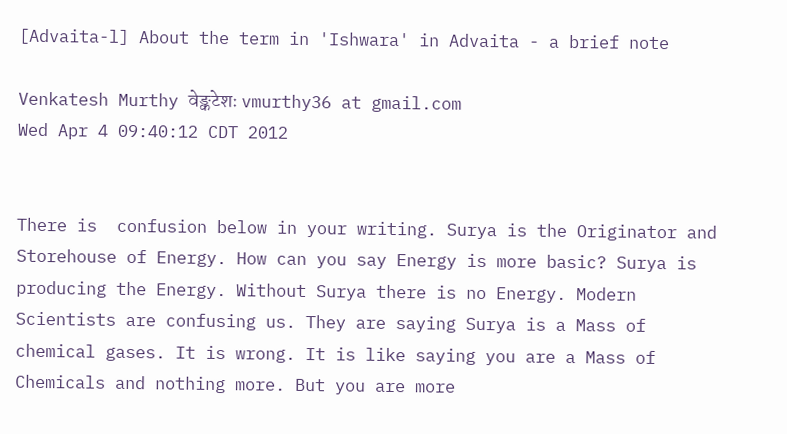[Advaita-l] About the term in 'Ishwara' in Advaita - a brief note

Venkatesh Murthy वेङ्कटेशः vmurthy36 at gmail.com
Wed Apr 4 09:40:12 CDT 2012


There is  confusion below in your writing. Surya is the Originator and
Storehouse of Energy. How can you say Energy is more basic? Surya is
producing the Energy. Without Surya there is no Energy. Modern
Scientists are confusing us. They are saying Surya is a Mass of
chemical gases. It is wrong. It is like saying you are a Mass of
Chemicals and nothing more. But you are more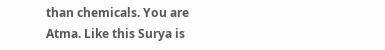than chemicals. You are
Atma. Like this Surya is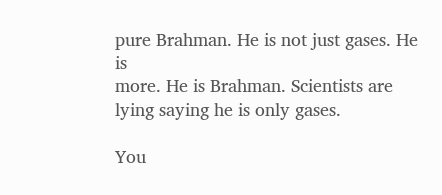pure Brahman. He is not just gases. He is
more. He is Brahman. Scientists are lying saying he is only gases.

You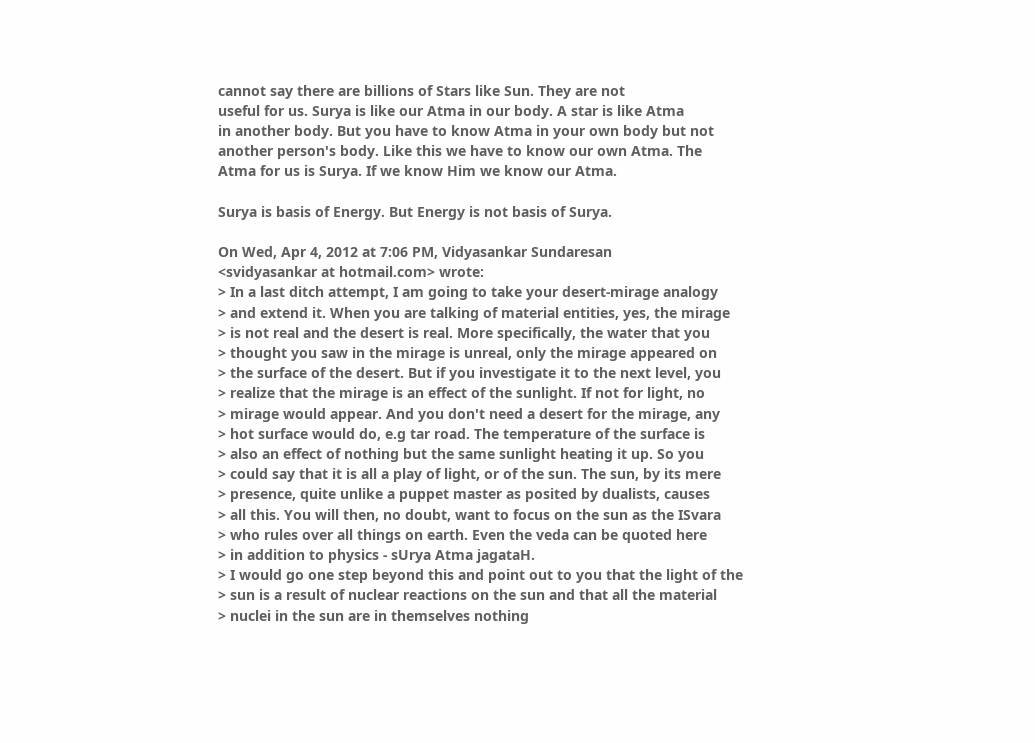cannot say there are billions of Stars like Sun. They are not
useful for us. Surya is like our Atma in our body. A star is like Atma
in another body. But you have to know Atma in your own body but not
another person's body. Like this we have to know our own Atma. The
Atma for us is Surya. If we know Him we know our Atma.

Surya is basis of Energy. But Energy is not basis of Surya.

On Wed, Apr 4, 2012 at 7:06 PM, Vidyasankar Sundaresan
<svidyasankar at hotmail.com> wrote:
> In a last ditch attempt, I am going to take your desert-mirage analogy
> and extend it. When you are talking of material entities, yes, the mirage
> is not real and the desert is real. More specifically, the water that you
> thought you saw in the mirage is unreal, only the mirage appeared on
> the surface of the desert. But if you investigate it to the next level, you
> realize that the mirage is an effect of the sunlight. If not for light, no
> mirage would appear. And you don't need a desert for the mirage, any
> hot surface would do, e.g tar road. The temperature of the surface is
> also an effect of nothing but the same sunlight heating it up. So you
> could say that it is all a play of light, or of the sun. The sun, by its mere
> presence, quite unlike a puppet master as posited by dualists, causes
> all this. You will then, no doubt, want to focus on the sun as the ISvara
> who rules over all things on earth. Even the veda can be quoted here
> in addition to physics - sUrya Atma jagataH.
> I would go one step beyond this and point out to you that the light of the
> sun is a result of nuclear reactions on the sun and that all the material
> nuclei in the sun are in themselves nothing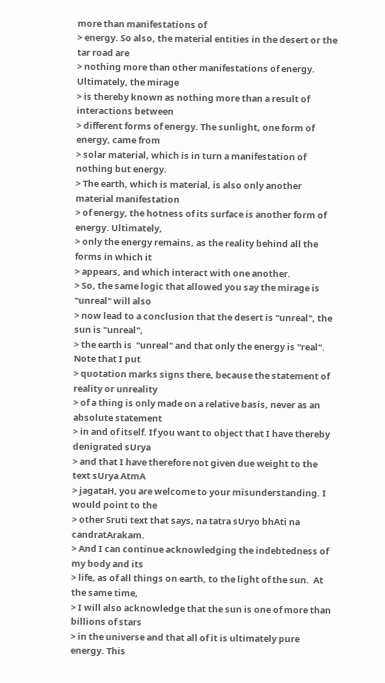more than manifestations of
> energy. So also, the material entities in the desert or the tar road are
> nothing more than other manifestations of energy. Ultimately, the mirage
> is thereby known as nothing more than a result of interactions between
> different forms of energy. The sunlight, one form of energy, came from
> solar material, which is in turn a manifestation of nothing but energy.
> The earth, which is material, is also only another material manifestation
> of energy, the hotness of its surface is another form of energy. Ultimately,
> only the energy remains, as the reality behind all the forms in which it
> appears, and which interact with one another.
> So, the same logic that allowed you say the mirage is "unreal" will also
> now lead to a conclusion that the desert is "unreal", the sun is "unreal",
> the earth is  "unreal" and that only the energy is "real". Note that I put
> quotation marks signs there, because the statement of reality or unreality
> of a thing is only made on a relative basis, never as an absolute statement
> in and of itself. If you want to object that I have thereby denigrated sUrya
> and that I have therefore not given due weight to the text sUrya AtmA
> jagataH, you are welcome to your misunderstanding. I would point to the
> other Sruti text that says, na tatra sUryo bhAti na candratArakam.
> And I can continue acknowledging the indebtedness of my body and its
> life, as of all things on earth, to the light of the sun.  At the same time,
> I will also acknowledge that the sun is one of more than billions of stars
> in the universe and that all of it is ultimately pure energy. This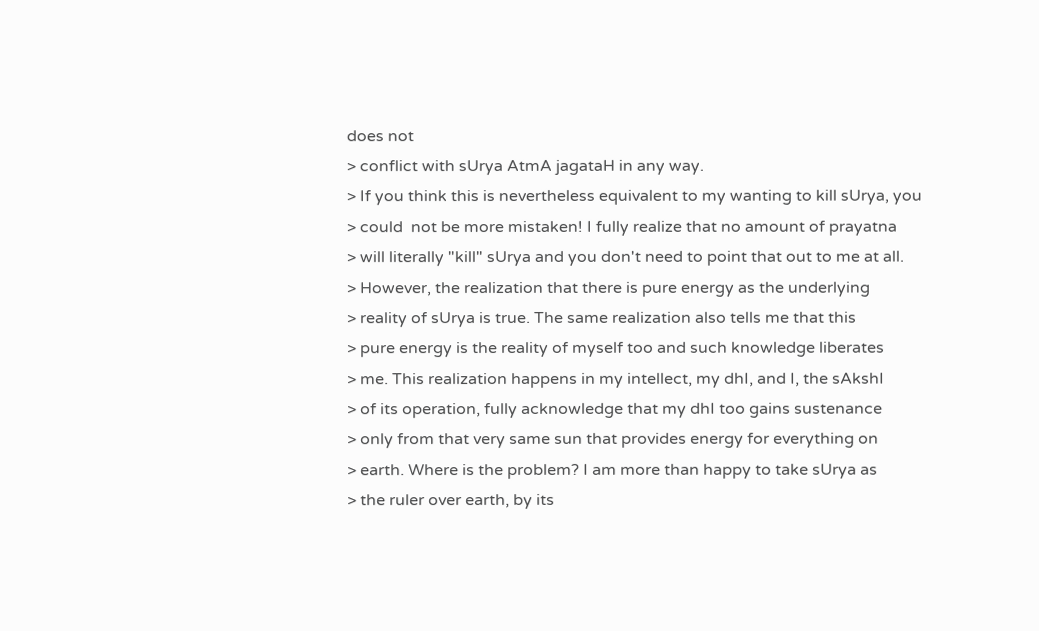does not
> conflict with sUrya AtmA jagataH in any way.
> If you think this is nevertheless equivalent to my wanting to kill sUrya, you
> could  not be more mistaken! I fully realize that no amount of prayatna
> will literally "kill" sUrya and you don't need to point that out to me at all.
> However, the realization that there is pure energy as the underlying
> reality of sUrya is true. The same realization also tells me that this
> pure energy is the reality of myself too and such knowledge liberates
> me. This realization happens in my intellect, my dhI, and I, the sAkshI
> of its operation, fully acknowledge that my dhI too gains sustenance
> only from that very same sun that provides energy for everything on
> earth. Where is the problem? I am more than happy to take sUrya as
> the ruler over earth, by its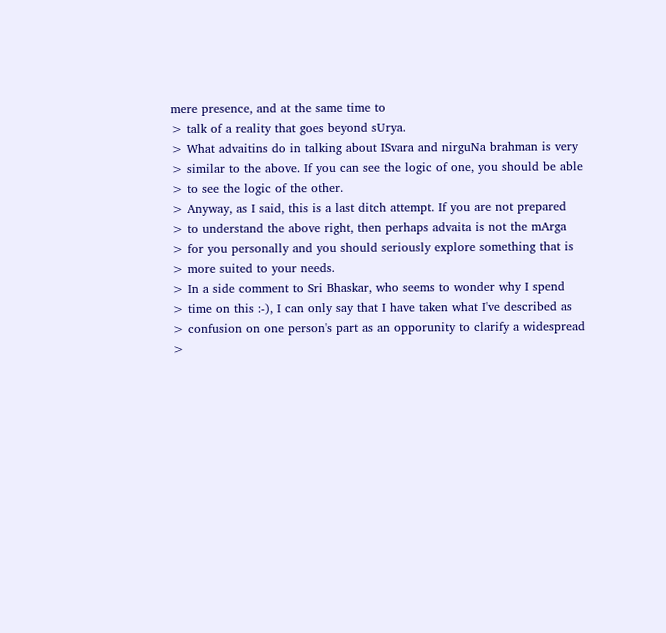mere presence, and at the same time to
> talk of a reality that goes beyond sUrya.
> What advaitins do in talking about ISvara and nirguNa brahman is very
> similar to the above. If you can see the logic of one, you should be able
> to see the logic of the other.
> Anyway, as I said, this is a last ditch attempt. If you are not prepared
> to understand the above right, then perhaps advaita is not the mArga
> for you personally and you should seriously explore something that is
> more suited to your needs.
> In a side comment to Sri Bhaskar, who seems to wonder why I spend
> time on this :-), I can only say that I have taken what I've described as
> confusion on one person's part as an opporunity to clarify a widespread
>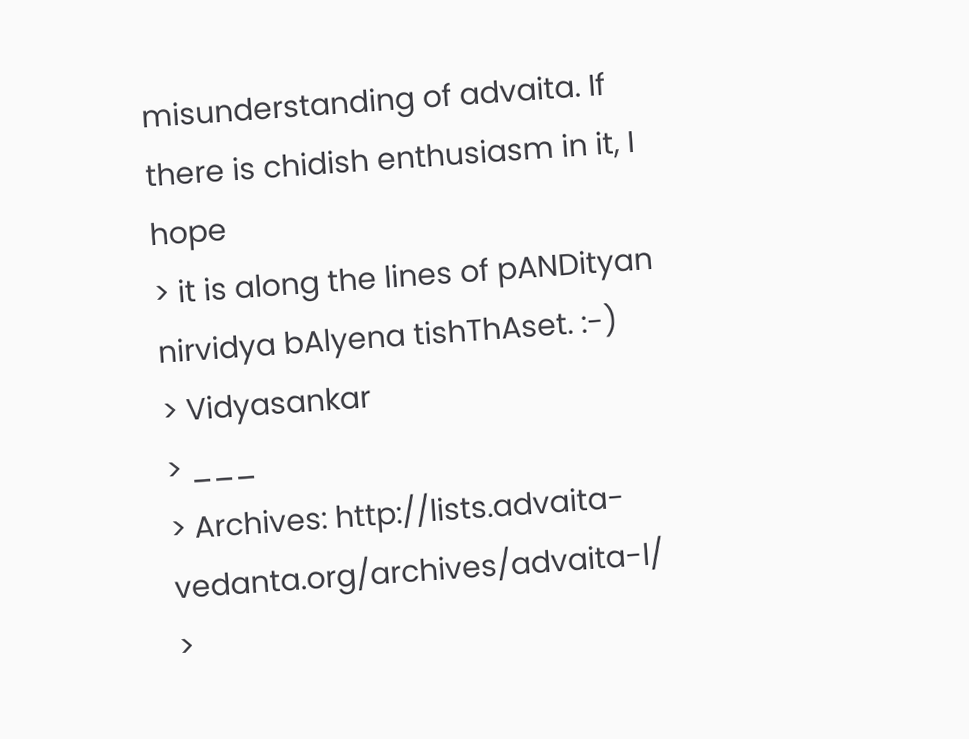misunderstanding of advaita. If there is chidish enthusiasm in it, I hope
> it is along the lines of pANDityan nirvidya bAlyena tishThAset. :-)
> Vidyasankar
> ___
> Archives: http://lists.advaita-vedanta.org/archives/advaita-l/
>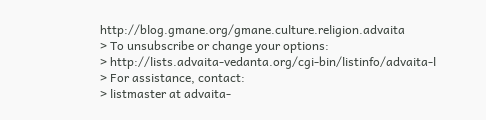http://blog.gmane.org/gmane.culture.religion.advaita
> To unsubscribe or change your options:
> http://lists.advaita-vedanta.org/cgi-bin/listinfo/advaita-l
> For assistance, contact:
> listmaster at advaita-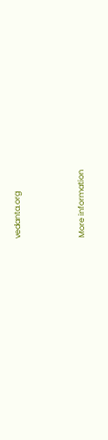vedanta.org



More information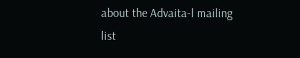about the Advaita-l mailing list